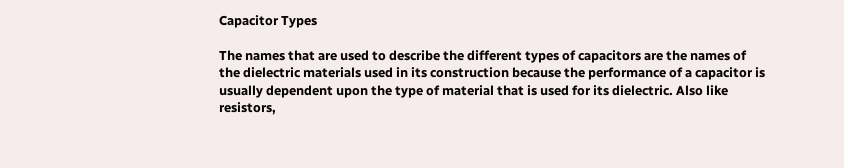Capacitor Types

The names that are used to describe the different types of capacitors are the names of the dielectric materials used in its construction because the performance of a capacitor is usually dependent upon the type of material that is used for its dielectric. Also like resistors,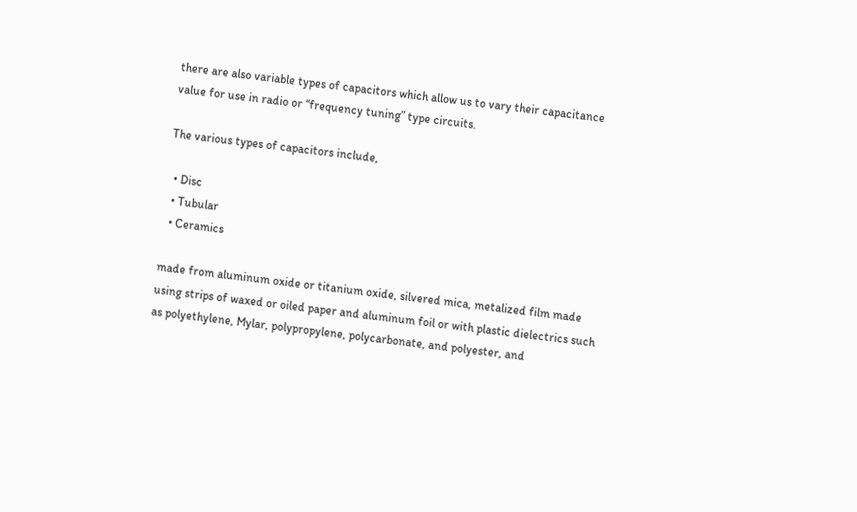there are also variable types of capacitors which allow us to vary their capacitance value for use in radio or “frequency tuning” type circuits.

The various types of capacitors include,

  • Disc
  • Tubular
  • Ceramics

made from aluminum oxide or titanium oxide, silvered mica, metalized film made using strips of waxed or oiled paper and aluminum foil or with plastic dielectrics such as polyethylene, Mylar, polypropylene, polycarbonate, and polyester, and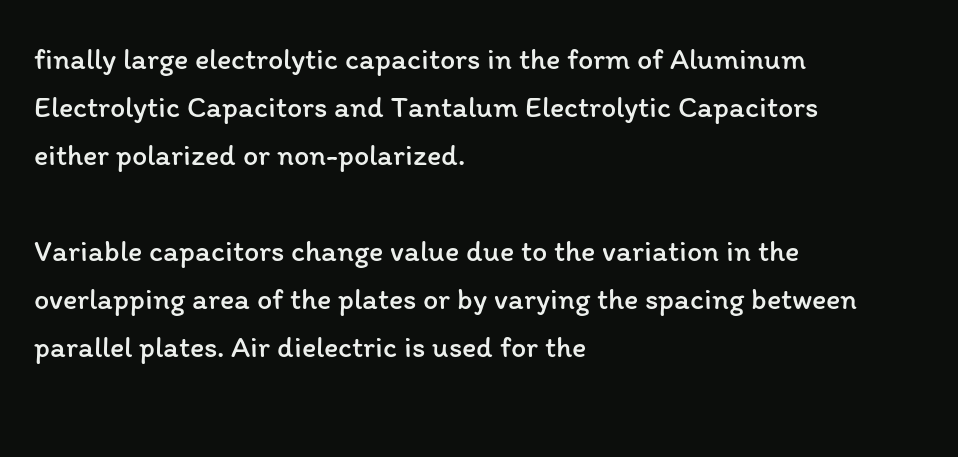finally large electrolytic capacitors in the form of Aluminum Electrolytic Capacitors and Tantalum Electrolytic Capacitors either polarized or non-polarized.

Variable capacitors change value due to the variation in the overlapping area of the plates or by varying the spacing between parallel plates. Air dielectric is used for the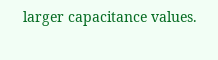larger capacitance values.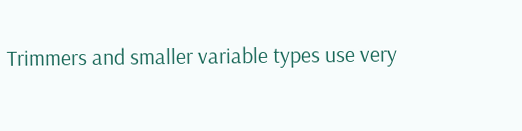Trimmers and smaller variable types use very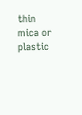thin mica or plastic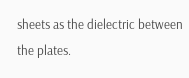sheets as the dielectric between the plates.